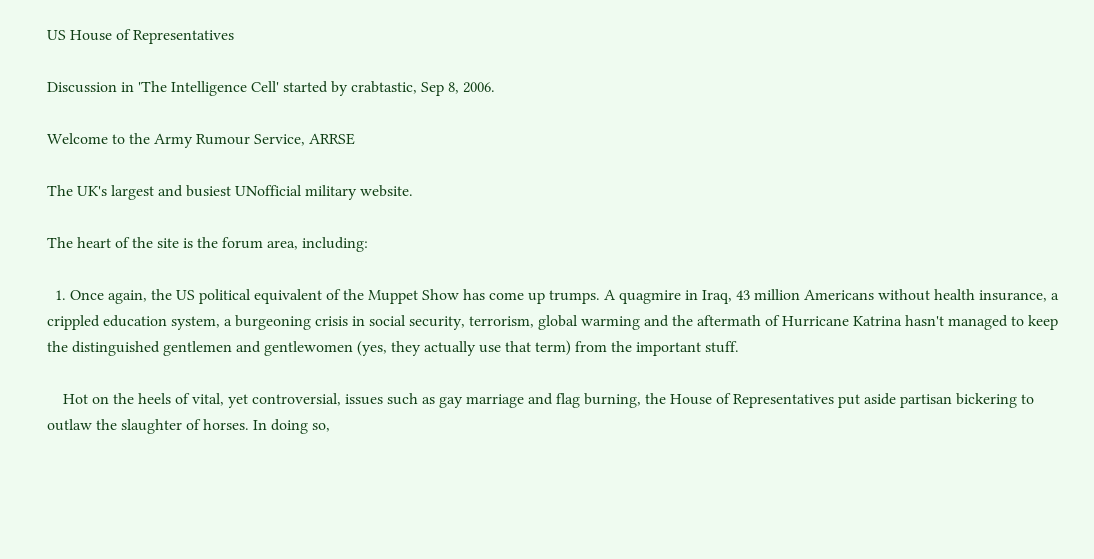US House of Representatives

Discussion in 'The Intelligence Cell' started by crabtastic, Sep 8, 2006.

Welcome to the Army Rumour Service, ARRSE

The UK's largest and busiest UNofficial military website.

The heart of the site is the forum area, including:

  1. Once again, the US political equivalent of the Muppet Show has come up trumps. A quagmire in Iraq, 43 million Americans without health insurance, a crippled education system, a burgeoning crisis in social security, terrorism, global warming and the aftermath of Hurricane Katrina hasn't managed to keep the distinguished gentlemen and gentlewomen (yes, they actually use that term) from the important stuff.

    Hot on the heels of vital, yet controversial, issues such as gay marriage and flag burning, the House of Representatives put aside partisan bickering to outlaw the slaughter of horses. In doing so,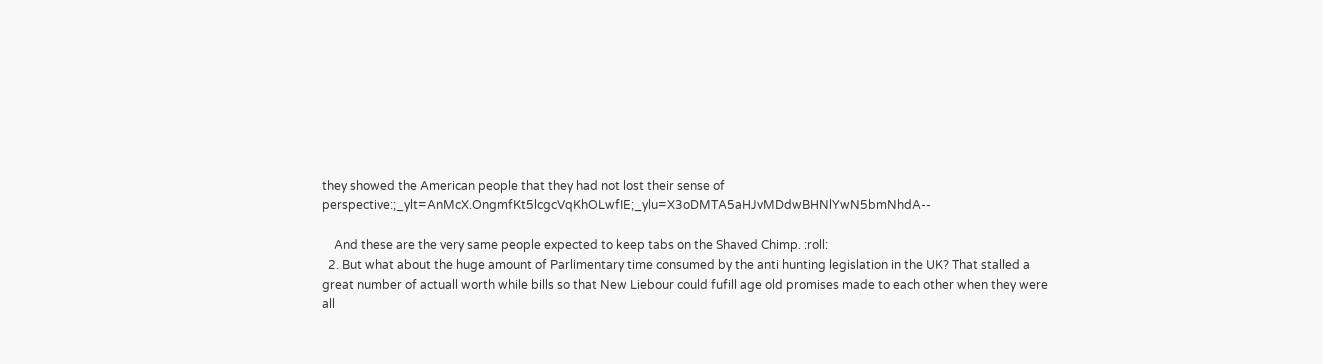they showed the American people that they had not lost their sense of perspective:;_ylt=AnMcX.OngmfKt5lcgcVqKhOLwfIE;_ylu=X3oDMTA5aHJvMDdwBHNlYwN5bmNhdA--

    And these are the very same people expected to keep tabs on the Shaved Chimp. :roll:
  2. But what about the huge amount of Parlimentary time consumed by the anti hunting legislation in the UK? That stalled a great number of actuall worth while bills so that New Liebour could fufill age old promises made to each other when they were all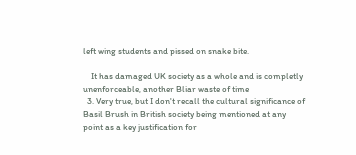left wing students and pissed on snake bite.

    It has damaged UK society as a whole and is completly unenforceable, another Bliar waste of time
  3. Very true, but I don't recall the cultural significance of Basil Brush in British society being mentioned at any point as a key justification for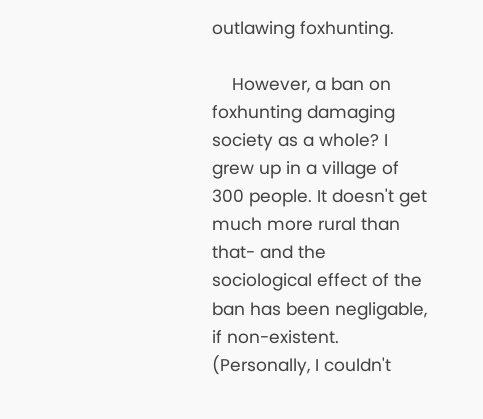outlawing foxhunting.

    However, a ban on foxhunting damaging society as a whole? I grew up in a village of 300 people. It doesn't get much more rural than that- and the sociological effect of the ban has been negligable, if non-existent. (Personally, I couldn't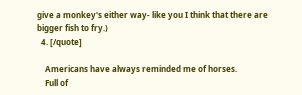give a monkey's either way- like you I think that there are bigger fish to fry.)
  4. [/quote]

    Americans have always reminded me of horses.
    Full of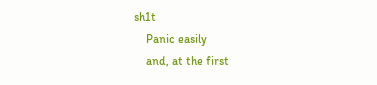sh1t
    Panic easily
    and, at the first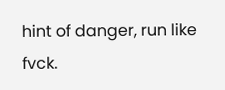hint of danger, run like fvck.